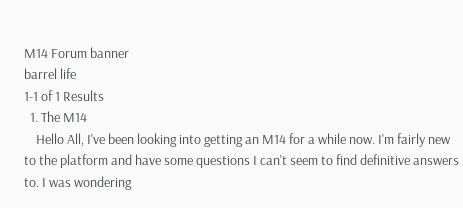M14 Forum banner
barrel life
1-1 of 1 Results
  1. The M14
    Hello All, I've been looking into getting an M14 for a while now. I'm fairly new to the platform and have some questions I can't seem to find definitive answers to. I was wondering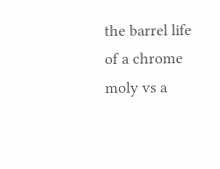the barrel life of a chrome moly vs a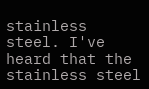stainless steel. I've heard that the stainless steel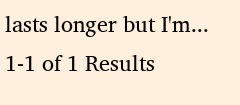lasts longer but I'm...
1-1 of 1 Results